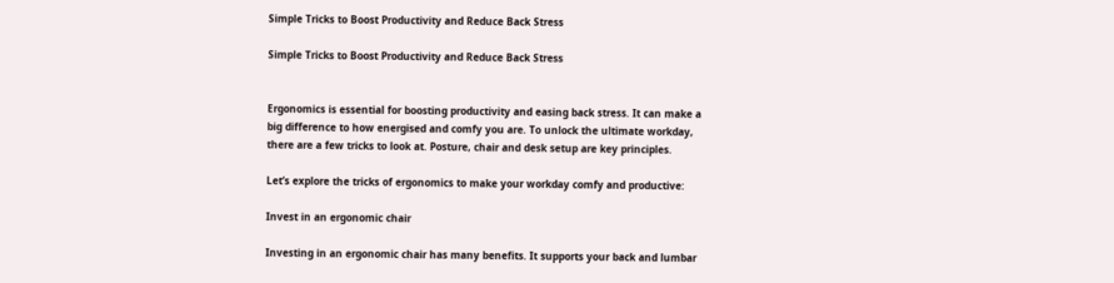Simple Tricks to Boost Productivity and Reduce Back Stress

Simple Tricks to Boost Productivity and Reduce Back Stress


Ergonomics is essential for boosting productivity and easing back stress. It can make a big difference to how energised and comfy you are. To unlock the ultimate workday, there are a few tricks to look at. Posture, chair and desk setup are key principles.

Let’s explore the tricks of ergonomics to make your workday comfy and productive:

Invest in an ergonomic chair

Investing in an ergonomic chair has many benefits. It supports your back and lumbar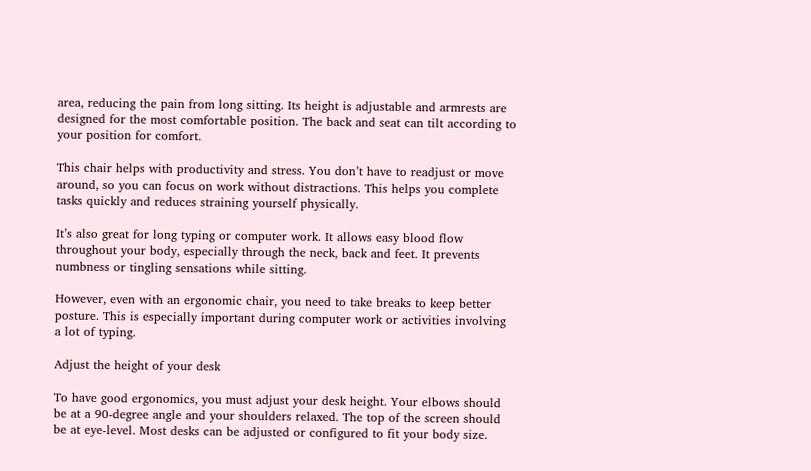area, reducing the pain from long sitting. Its height is adjustable and armrests are designed for the most comfortable position. The back and seat can tilt according to your position for comfort.

This chair helps with productivity and stress. You don’t have to readjust or move around, so you can focus on work without distractions. This helps you complete tasks quickly and reduces straining yourself physically.

It’s also great for long typing or computer work. It allows easy blood flow throughout your body, especially through the neck, back and feet. It prevents numbness or tingling sensations while sitting.

However, even with an ergonomic chair, you need to take breaks to keep better posture. This is especially important during computer work or activities involving a lot of typing.

Adjust the height of your desk

To have good ergonomics, you must adjust your desk height. Your elbows should be at a 90-degree angle and your shoulders relaxed. The top of the screen should be at eye-level. Most desks can be adjusted or configured to fit your body size.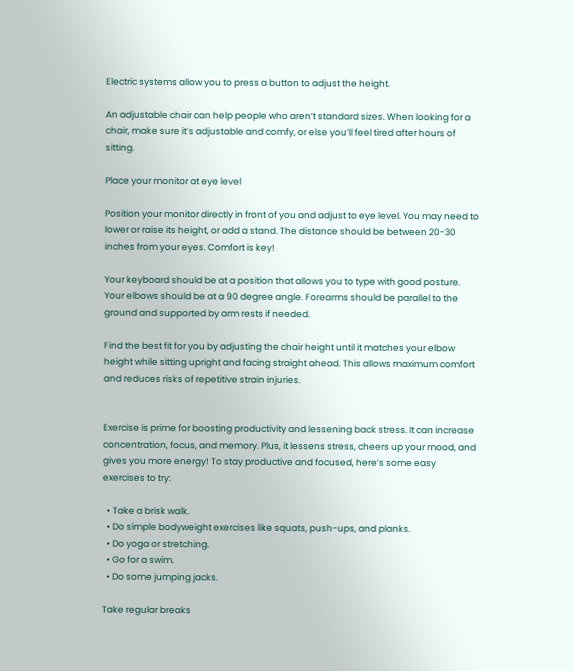Electric systems allow you to press a button to adjust the height.

An adjustable chair can help people who aren’t standard sizes. When looking for a chair, make sure it’s adjustable and comfy, or else you’ll feel tired after hours of sitting.

Place your monitor at eye level

Position your monitor directly in front of you and adjust to eye level. You may need to lower or raise its height, or add a stand. The distance should be between 20-30 inches from your eyes. Comfort is key!

Your keyboard should be at a position that allows you to type with good posture. Your elbows should be at a 90 degree angle. Forearms should be parallel to the ground and supported by arm rests if needed.

Find the best fit for you by adjusting the chair height until it matches your elbow height while sitting upright and facing straight ahead. This allows maximum comfort and reduces risks of repetitive strain injuries.


Exercise is prime for boosting productivity and lessening back stress. It can increase concentration, focus, and memory. Plus, it lessens stress, cheers up your mood, and gives you more energy! To stay productive and focused, here’s some easy exercises to try:

  • Take a brisk walk.
  • Do simple bodyweight exercises like squats, push-ups, and planks.
  • Do yoga or stretching.
  • Go for a swim.
  • Do some jumping jacks.

Take regular breaks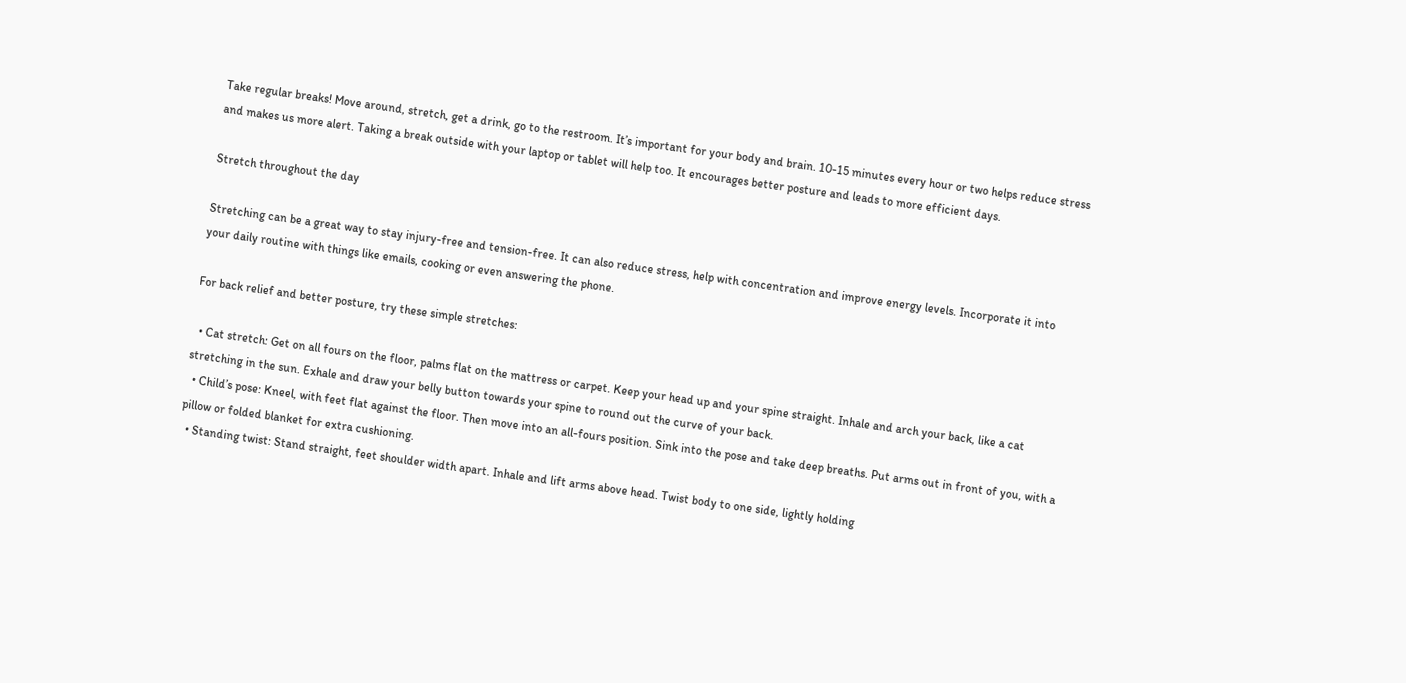Take regular breaks! Move around, stretch, get a drink, go to the restroom. It’s important for your body and brain. 10-15 minutes every hour or two helps reduce stress and makes us more alert. Taking a break outside with your laptop or tablet will help too. It encourages better posture and leads to more efficient days.

Stretch throughout the day

Stretching can be a great way to stay injury-free and tension-free. It can also reduce stress, help with concentration and improve energy levels. Incorporate it into your daily routine with things like emails, cooking or even answering the phone.

For back relief and better posture, try these simple stretches:

  • Cat stretch: Get on all fours on the floor, palms flat on the mattress or carpet. Keep your head up and your spine straight. Inhale and arch your back, like a cat stretching in the sun. Exhale and draw your belly button towards your spine to round out the curve of your back.
  • Child’s pose: Kneel, with feet flat against the floor. Then move into an all-fours position. Sink into the pose and take deep breaths. Put arms out in front of you, with a pillow or folded blanket for extra cushioning.
  • Standing twist: Stand straight, feet shoulder width apart. Inhale and lift arms above head. Twist body to one side, lightly holding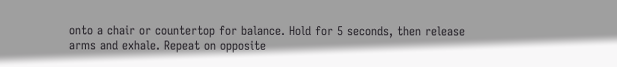onto a chair or countertop for balance. Hold for 5 seconds, then release arms and exhale. Repeat on opposite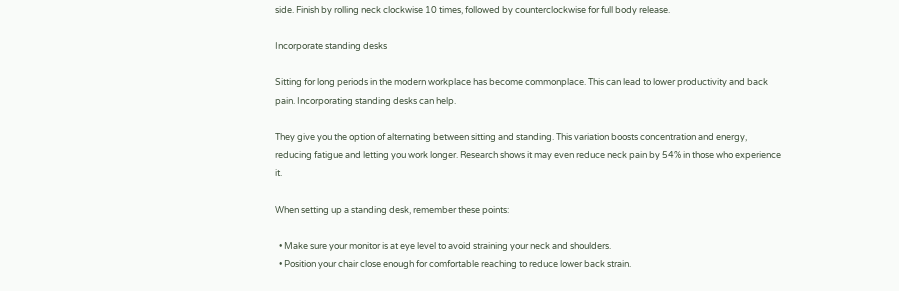side. Finish by rolling neck clockwise 10 times, followed by counterclockwise for full body release.

Incorporate standing desks

Sitting for long periods in the modern workplace has become commonplace. This can lead to lower productivity and back pain. Incorporating standing desks can help.

They give you the option of alternating between sitting and standing. This variation boosts concentration and energy, reducing fatigue and letting you work longer. Research shows it may even reduce neck pain by 54% in those who experience it.

When setting up a standing desk, remember these points:

  • Make sure your monitor is at eye level to avoid straining your neck and shoulders.
  • Position your chair close enough for comfortable reaching to reduce lower back strain.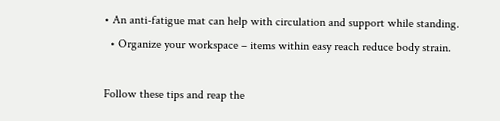• An anti-fatigue mat can help with circulation and support while standing.
  • Organize your workspace – items within easy reach reduce body strain.

Follow these tips and reap the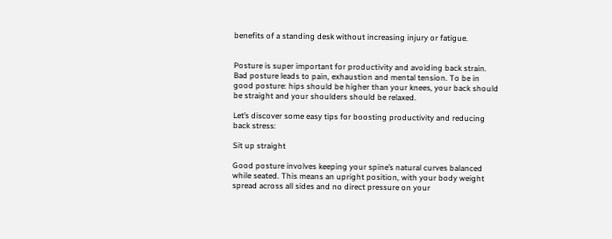benefits of a standing desk without increasing injury or fatigue.


Posture is super important for productivity and avoiding back strain. Bad posture leads to pain, exhaustion and mental tension. To be in good posture: hips should be higher than your knees, your back should be straight and your shoulders should be relaxed.

Let’s discover some easy tips for boosting productivity and reducing back stress:

Sit up straight

Good posture involves keeping your spine’s natural curves balanced while seated. This means an upright position, with your body weight spread across all sides and no direct pressure on your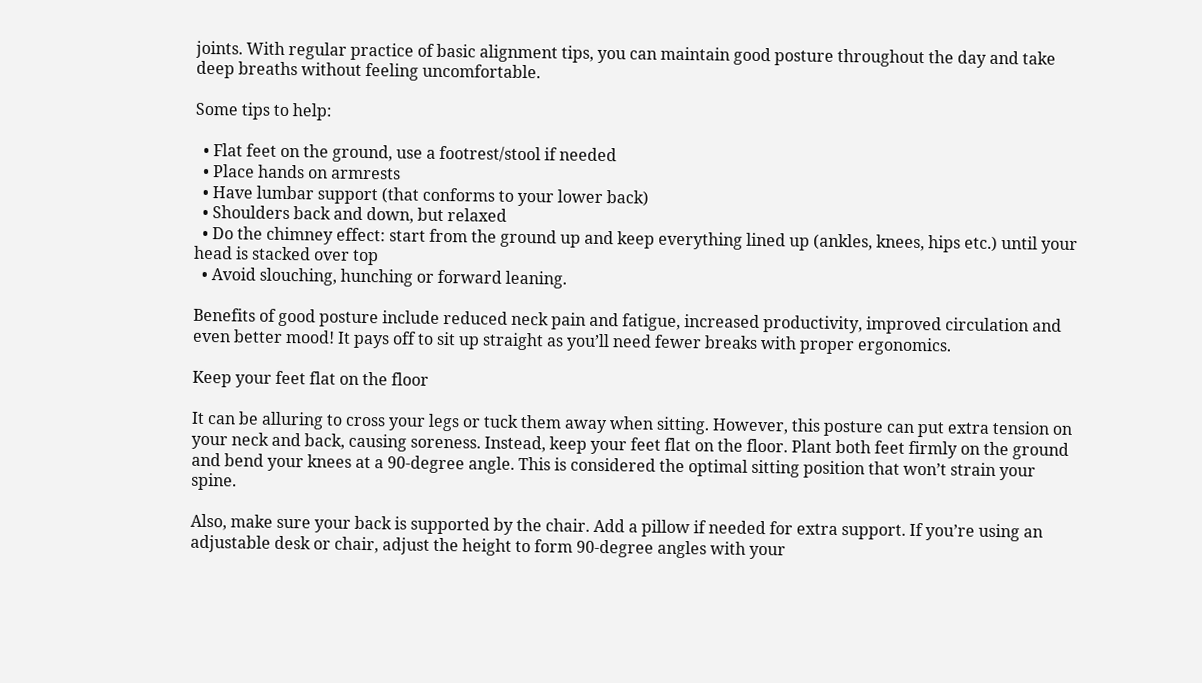joints. With regular practice of basic alignment tips, you can maintain good posture throughout the day and take deep breaths without feeling uncomfortable.

Some tips to help:

  • Flat feet on the ground, use a footrest/stool if needed
  • Place hands on armrests
  • Have lumbar support (that conforms to your lower back)
  • Shoulders back and down, but relaxed
  • Do the chimney effect: start from the ground up and keep everything lined up (ankles, knees, hips etc.) until your head is stacked over top
  • Avoid slouching, hunching or forward leaning.

Benefits of good posture include reduced neck pain and fatigue, increased productivity, improved circulation and even better mood! It pays off to sit up straight as you’ll need fewer breaks with proper ergonomics.

Keep your feet flat on the floor

It can be alluring to cross your legs or tuck them away when sitting. However, this posture can put extra tension on your neck and back, causing soreness. Instead, keep your feet flat on the floor. Plant both feet firmly on the ground and bend your knees at a 90-degree angle. This is considered the optimal sitting position that won’t strain your spine.

Also, make sure your back is supported by the chair. Add a pillow if needed for extra support. If you’re using an adjustable desk or chair, adjust the height to form 90-degree angles with your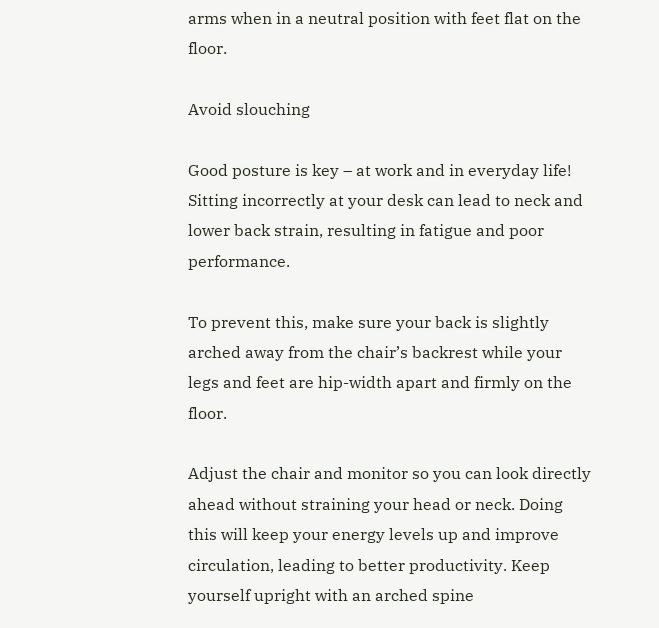arms when in a neutral position with feet flat on the floor.

Avoid slouching

Good posture is key – at work and in everyday life! Sitting incorrectly at your desk can lead to neck and lower back strain, resulting in fatigue and poor performance.

To prevent this, make sure your back is slightly arched away from the chair’s backrest while your legs and feet are hip-width apart and firmly on the floor.

Adjust the chair and monitor so you can look directly ahead without straining your head or neck. Doing this will keep your energy levels up and improve circulation, leading to better productivity. Keep yourself upright with an arched spine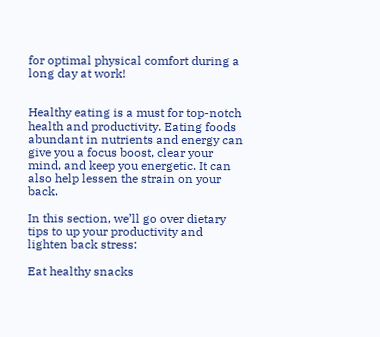for optimal physical comfort during a long day at work!


Healthy eating is a must for top-notch health and productivity. Eating foods abundant in nutrients and energy can give you a focus boost, clear your mind, and keep you energetic. It can also help lessen the strain on your back.

In this section, we’ll go over dietary tips to up your productivity and lighten back stress:

Eat healthy snacks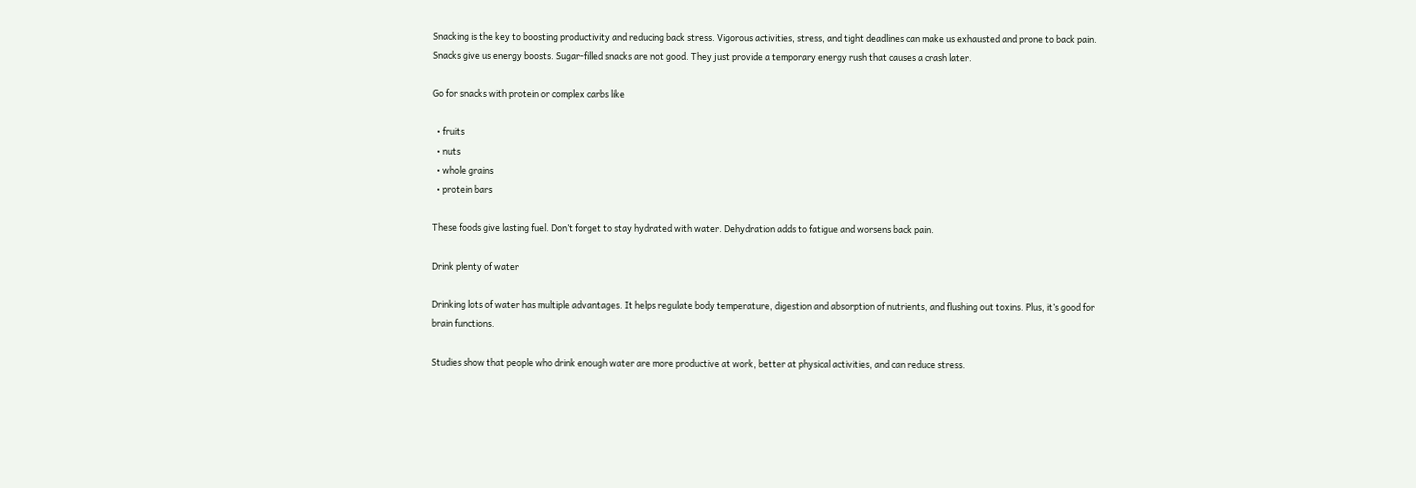Snacking is the key to boosting productivity and reducing back stress. Vigorous activities, stress, and tight deadlines can make us exhausted and prone to back pain. Snacks give us energy boosts. Sugar-filled snacks are not good. They just provide a temporary energy rush that causes a crash later.

Go for snacks with protein or complex carbs like

  • fruits
  • nuts
  • whole grains
  • protein bars

These foods give lasting fuel. Don’t forget to stay hydrated with water. Dehydration adds to fatigue and worsens back pain.

Drink plenty of water

Drinking lots of water has multiple advantages. It helps regulate body temperature, digestion and absorption of nutrients, and flushing out toxins. Plus, it’s good for brain functions.

Studies show that people who drink enough water are more productive at work, better at physical activities, and can reduce stress.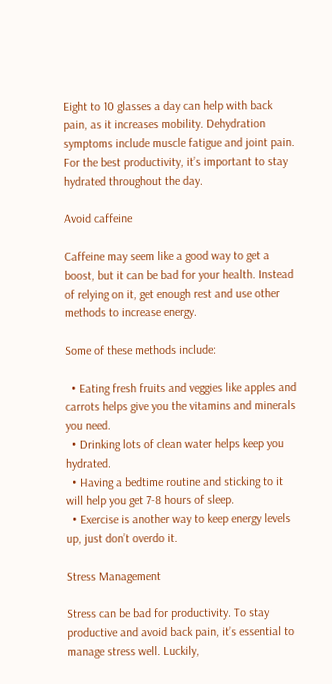Eight to 10 glasses a day can help with back pain, as it increases mobility. Dehydration symptoms include muscle fatigue and joint pain. For the best productivity, it’s important to stay hydrated throughout the day.

Avoid caffeine

Caffeine may seem like a good way to get a boost, but it can be bad for your health. Instead of relying on it, get enough rest and use other methods to increase energy.

Some of these methods include:

  • Eating fresh fruits and veggies like apples and carrots helps give you the vitamins and minerals you need.
  • Drinking lots of clean water helps keep you hydrated.
  • Having a bedtime routine and sticking to it will help you get 7-8 hours of sleep.
  • Exercise is another way to keep energy levels up, just don’t overdo it.

Stress Management

Stress can be bad for productivity. To stay productive and avoid back pain, it’s essential to manage stress well. Luckily,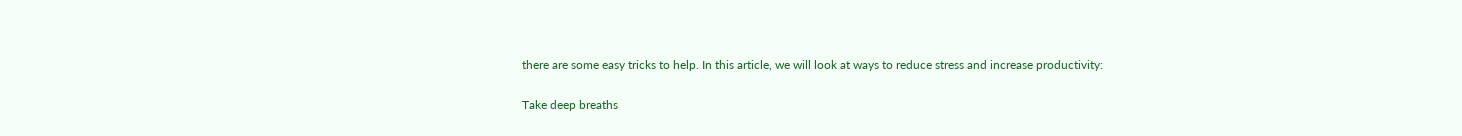there are some easy tricks to help. In this article, we will look at ways to reduce stress and increase productivity:

Take deep breaths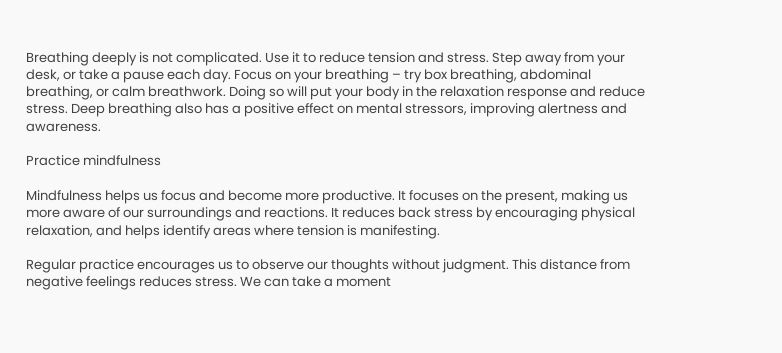Breathing deeply is not complicated. Use it to reduce tension and stress. Step away from your desk, or take a pause each day. Focus on your breathing – try box breathing, abdominal breathing, or calm breathwork. Doing so will put your body in the relaxation response and reduce stress. Deep breathing also has a positive effect on mental stressors, improving alertness and awareness.

Practice mindfulness

Mindfulness helps us focus and become more productive. It focuses on the present, making us more aware of our surroundings and reactions. It reduces back stress by encouraging physical relaxation, and helps identify areas where tension is manifesting.

Regular practice encourages us to observe our thoughts without judgment. This distance from negative feelings reduces stress. We can take a moment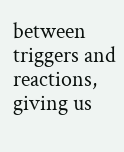between triggers and reactions, giving us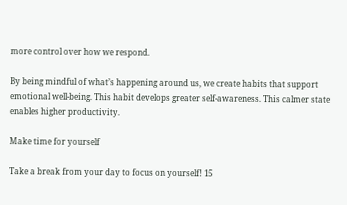more control over how we respond.

By being mindful of what’s happening around us, we create habits that support emotional well-being. This habit develops greater self-awareness. This calmer state enables higher productivity.

Make time for yourself

Take a break from your day to focus on yourself! 15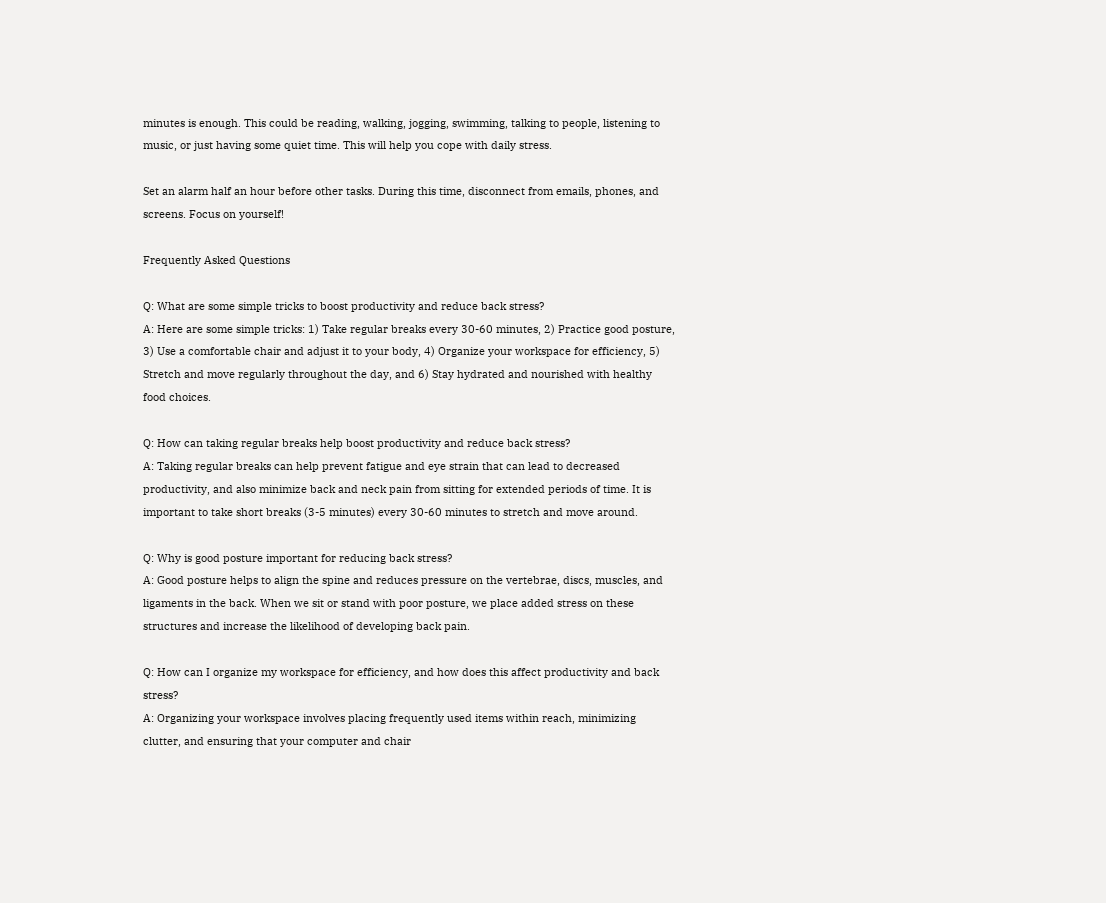minutes is enough. This could be reading, walking, jogging, swimming, talking to people, listening to music, or just having some quiet time. This will help you cope with daily stress.

Set an alarm half an hour before other tasks. During this time, disconnect from emails, phones, and screens. Focus on yourself!

Frequently Asked Questions

Q: What are some simple tricks to boost productivity and reduce back stress?
A: Here are some simple tricks: 1) Take regular breaks every 30-60 minutes, 2) Practice good posture, 3) Use a comfortable chair and adjust it to your body, 4) Organize your workspace for efficiency, 5) Stretch and move regularly throughout the day, and 6) Stay hydrated and nourished with healthy food choices.

Q: How can taking regular breaks help boost productivity and reduce back stress?
A: Taking regular breaks can help prevent fatigue and eye strain that can lead to decreased productivity, and also minimize back and neck pain from sitting for extended periods of time. It is important to take short breaks (3-5 minutes) every 30-60 minutes to stretch and move around.

Q: Why is good posture important for reducing back stress?
A: Good posture helps to align the spine and reduces pressure on the vertebrae, discs, muscles, and ligaments in the back. When we sit or stand with poor posture, we place added stress on these structures and increase the likelihood of developing back pain.

Q: How can I organize my workspace for efficiency, and how does this affect productivity and back stress?
A: Organizing your workspace involves placing frequently used items within reach, minimizing clutter, and ensuring that your computer and chair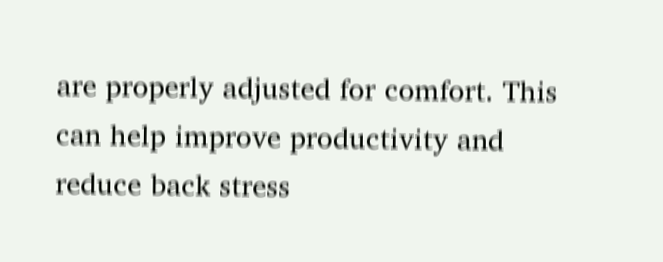are properly adjusted for comfort. This can help improve productivity and reduce back stress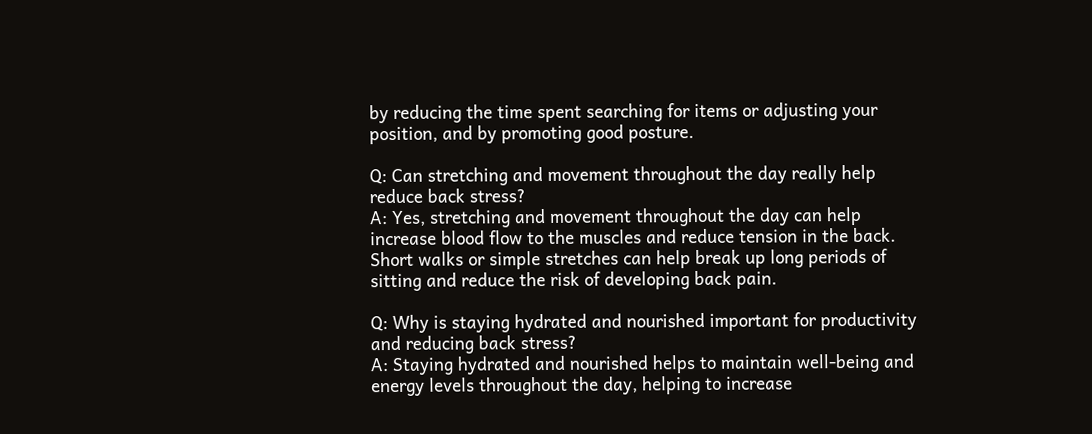by reducing the time spent searching for items or adjusting your position, and by promoting good posture.

Q: Can stretching and movement throughout the day really help reduce back stress?
A: Yes, stretching and movement throughout the day can help increase blood flow to the muscles and reduce tension in the back. Short walks or simple stretches can help break up long periods of sitting and reduce the risk of developing back pain.

Q: Why is staying hydrated and nourished important for productivity and reducing back stress?
A: Staying hydrated and nourished helps to maintain well-being and energy levels throughout the day, helping to increase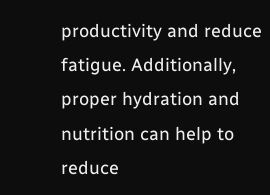productivity and reduce fatigue. Additionally, proper hydration and nutrition can help to reduce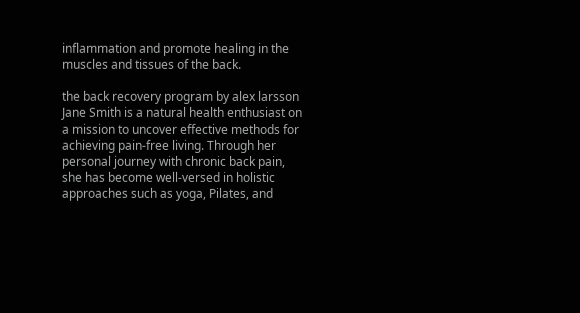inflammation and promote healing in the muscles and tissues of the back.

the back recovery program by alex larsson
Jane Smith is a natural health enthusiast on a mission to uncover effective methods for achieving pain-free living. Through her personal journey with chronic back pain, she has become well-versed in holistic approaches such as yoga, Pilates, and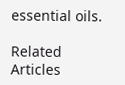essential oils.

Related Articles